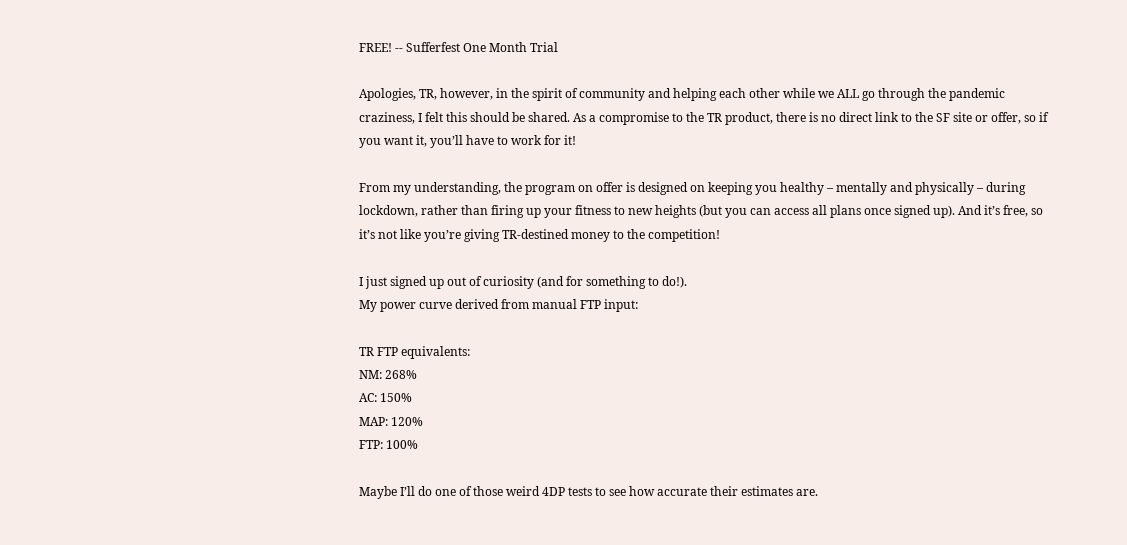FREE! -- Sufferfest One Month Trial

Apologies, TR, however, in the spirit of community and helping each other while we ALL go through the pandemic craziness, I felt this should be shared. As a compromise to the TR product, there is no direct link to the SF site or offer, so if you want it, you’ll have to work for it!

From my understanding, the program on offer is designed on keeping you healthy – mentally and physically – during lockdown, rather than firing up your fitness to new heights (but you can access all plans once signed up). And it’s free, so it’s not like you’re giving TR-destined money to the competition!

I just signed up out of curiosity (and for something to do!).
My power curve derived from manual FTP input:

TR FTP equivalents:
NM: 268%
AC: 150%
MAP: 120%
FTP: 100%

Maybe I’ll do one of those weird 4DP tests to see how accurate their estimates are.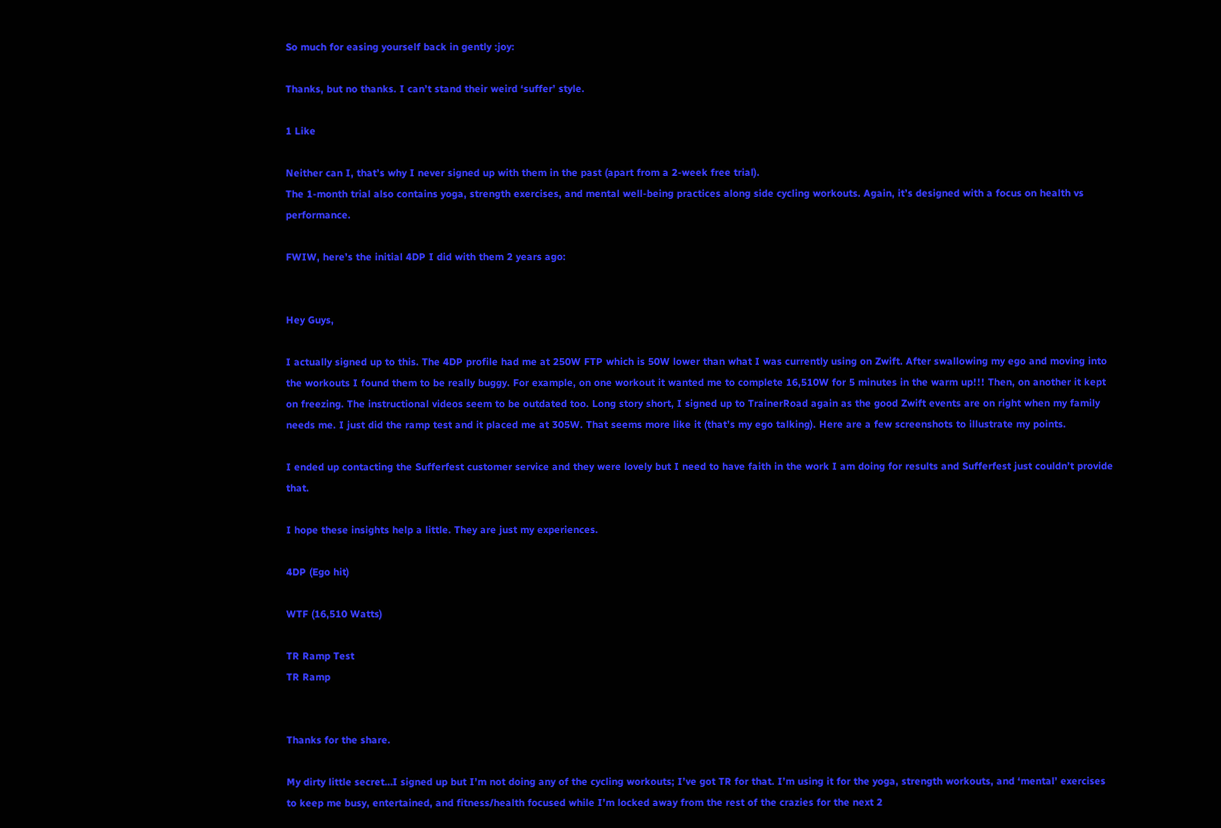So much for easing yourself back in gently :joy:

Thanks, but no thanks. I can’t stand their weird ‘suffer’ style.

1 Like

Neither can I, that’s why I never signed up with them in the past (apart from a 2-week free trial).
The 1-month trial also contains yoga, strength exercises, and mental well-being practices along side cycling workouts. Again, it’s designed with a focus on health vs performance.

FWIW, here’s the initial 4DP I did with them 2 years ago:


Hey Guys,

I actually signed up to this. The 4DP profile had me at 250W FTP which is 50W lower than what I was currently using on Zwift. After swallowing my ego and moving into the workouts I found them to be really buggy. For example, on one workout it wanted me to complete 16,510W for 5 minutes in the warm up!!! Then, on another it kept on freezing. The instructional videos seem to be outdated too. Long story short, I signed up to TrainerRoad again as the good Zwift events are on right when my family needs me. I just did the ramp test and it placed me at 305W. That seems more like it (that’s my ego talking). Here are a few screenshots to illustrate my points.

I ended up contacting the Sufferfest customer service and they were lovely but I need to have faith in the work I am doing for results and Sufferfest just couldn’t provide that.

I hope these insights help a little. They are just my experiences.

4DP (Ego hit)

WTF (16,510 Watts)

TR Ramp Test
TR Ramp


Thanks for the share.

My dirty little secret…I signed up but I’m not doing any of the cycling workouts; I’ve got TR for that. I’m using it for the yoga, strength workouts, and ‘mental’ exercises to keep me busy, entertained, and fitness/health focused while I’m locked away from the rest of the crazies for the next 2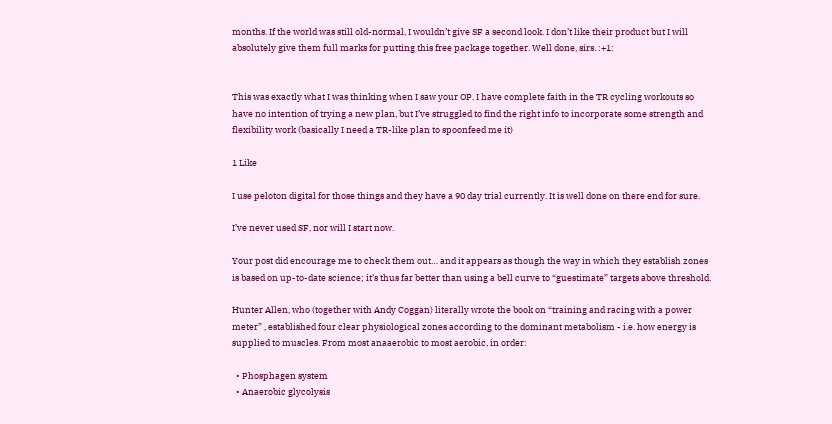months. If the world was still old-normal, I wouldn’t give SF a second look. I don’t like their product but I will absolutely give them full marks for putting this free package together. Well done, sirs. :+1:


This was exactly what I was thinking when I saw your OP. I have complete faith in the TR cycling workouts so have no intention of trying a new plan, but I’ve struggled to find the right info to incorporate some strength and flexibility work (basically I need a TR-like plan to spoonfeed me it)

1 Like

I use peloton digital for those things and they have a 90 day trial currently. It is well done on there end for sure.

I’ve never used SF, nor will I start now.

Your post did encourage me to check them out… and it appears as though the way in which they establish zones is based on up-to-date science; it’s thus far better than using a bell curve to “guestimate” targets above threshold.

Hunter Allen, who (together with Andy Coggan) literally wrote the book on “training and racing with a power meter” , established four clear physiological zones according to the dominant metabolism - i.e. how energy is supplied to muscles. From most anaaerobic to most aerobic, in order:

  • Phosphagen system
  • Anaerobic glycolysis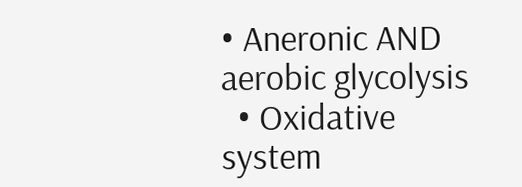• Aneronic AND aerobic glycolysis
  • Oxidative system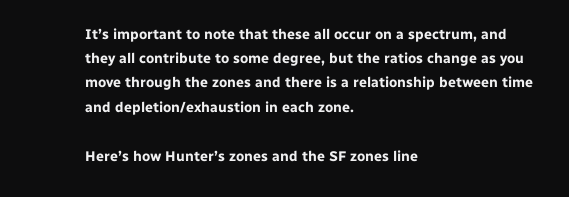It’s important to note that these all occur on a spectrum, and they all contribute to some degree, but the ratios change as you move through the zones and there is a relationship between time and depletion/exhaustion in each zone.

Here’s how Hunter’s zones and the SF zones line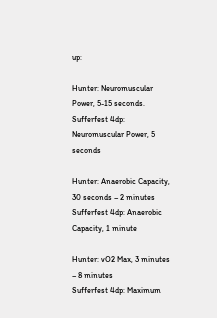up:

Hunter: Neuromuscular Power, 5-15 seconds.
Sufferfest 4dp: Neuromuscular Power, 5 seconds

Hunter: Anaerobic Capacity, 30 seconds – 2 minutes
Sufferfest 4dp: Anaerobic Capacity, 1 minute

Hunter: vO2 Max, 3 minutes – 8 minutes
Sufferfest 4dp: Maximum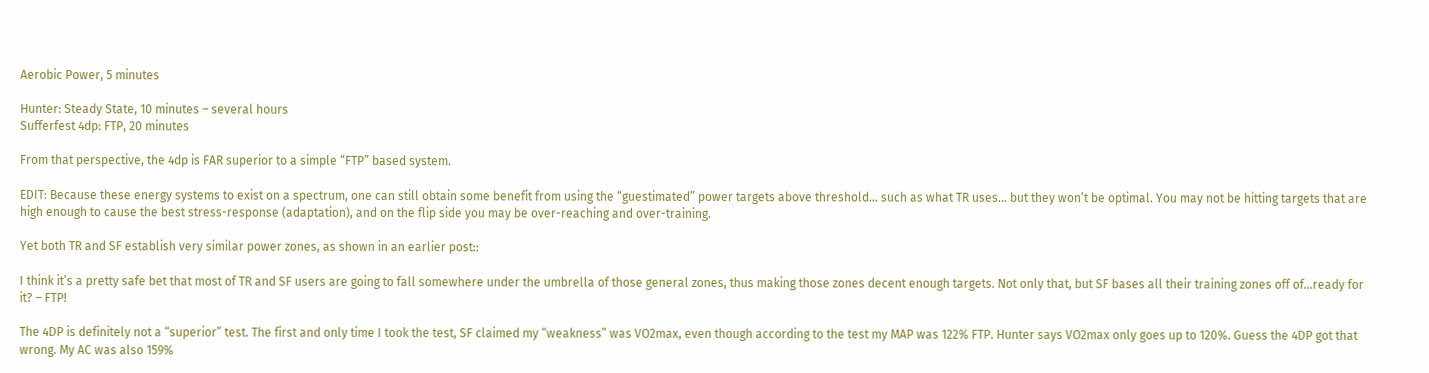Aerobic Power, 5 minutes

Hunter: Steady State, 10 minutes – several hours
Sufferfest 4dp: FTP, 20 minutes

From that perspective, the 4dp is FAR superior to a simple “FTP” based system.

EDIT: Because these energy systems to exist on a spectrum, one can still obtain some benefit from using the “guestimated” power targets above threshold… such as what TR uses… but they won’t be optimal. You may not be hitting targets that are high enough to cause the best stress-response (adaptation), and on the flip side you may be over-reaching and over-training.

Yet both TR and SF establish very similar power zones, as shown in an earlier post::

I think it’s a pretty safe bet that most of TR and SF users are going to fall somewhere under the umbrella of those general zones, thus making those zones decent enough targets. Not only that, but SF bases all their training zones off of…ready for it? – FTP!

The 4DP is definitely not a “superior” test. The first and only time I took the test, SF claimed my “weakness” was VO2max, even though according to the test my MAP was 122% FTP. Hunter says VO2max only goes up to 120%. Guess the 4DP got that wrong. My AC was also 159%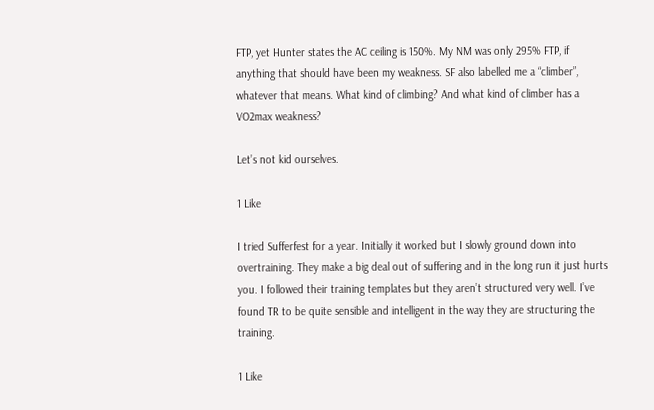FTP, yet Hunter states the AC ceiling is 150%. My NM was only 295% FTP, if anything that should have been my weakness. SF also labelled me a “climber”, whatever that means. What kind of climbing? And what kind of climber has a VO2max weakness?

Let’s not kid ourselves.

1 Like

I tried Sufferfest for a year. Initially it worked but I slowly ground down into overtraining. They make a big deal out of suffering and in the long run it just hurts you. I followed their training templates but they aren’t structured very well. I’ve found TR to be quite sensible and intelligent in the way they are structuring the training.

1 Like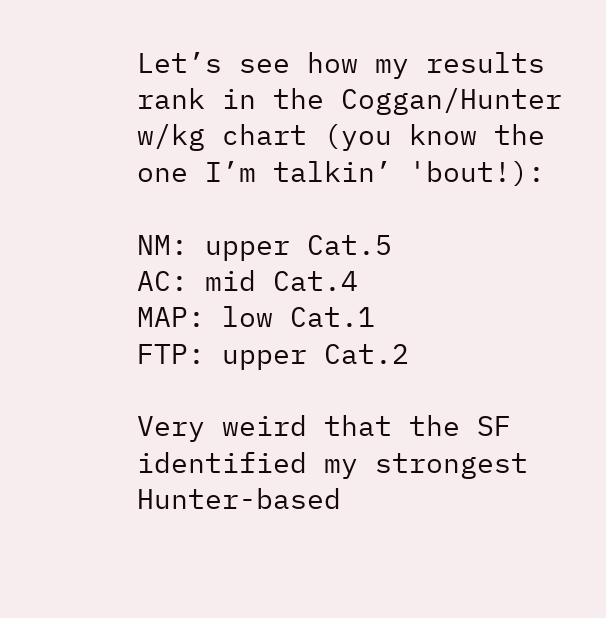Let’s see how my results rank in the Coggan/Hunter w/kg chart (you know the one I’m talkin’ 'bout!):

NM: upper Cat.5
AC: mid Cat.4
MAP: low Cat.1
FTP: upper Cat.2

Very weird that the SF identified my strongest Hunter-based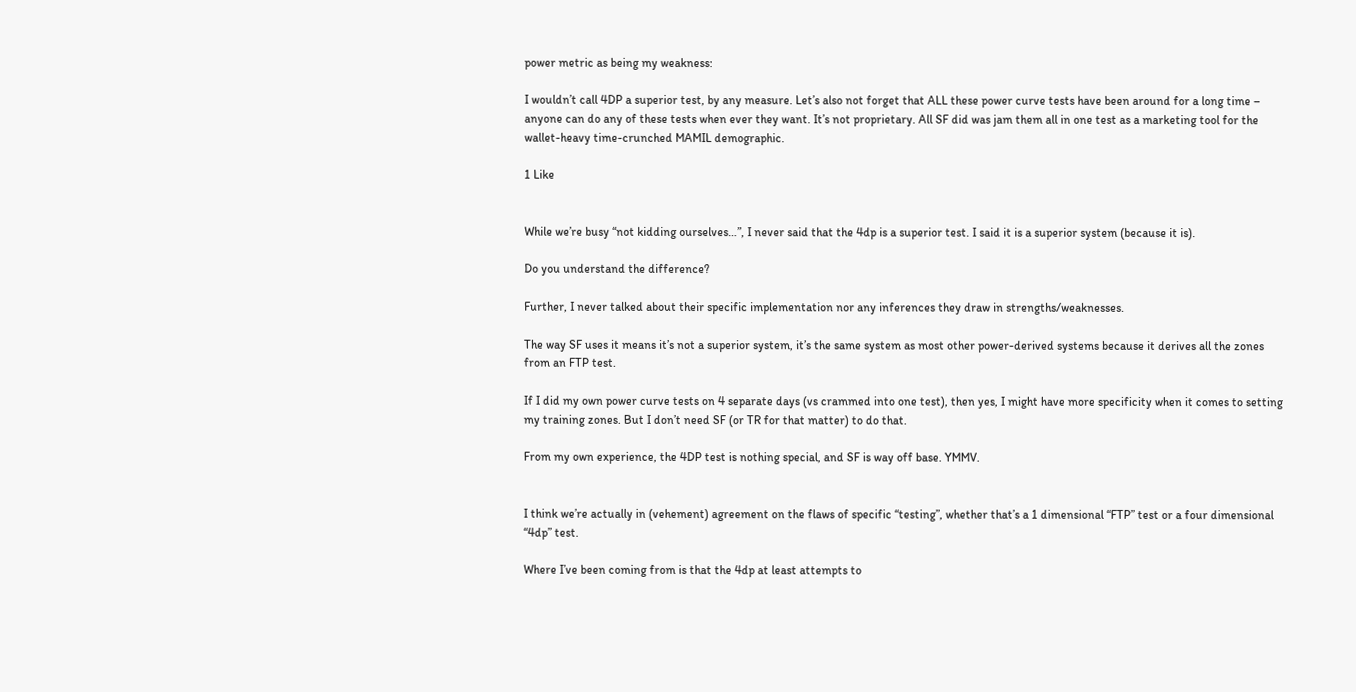power metric as being my weakness:

I wouldn’t call 4DP a superior test, by any measure. Let’s also not forget that ALL these power curve tests have been around for a long time – anyone can do any of these tests when ever they want. It’s not proprietary. All SF did was jam them all in one test as a marketing tool for the wallet-heavy time-crunched MAMIL demographic.

1 Like


While we’re busy “not kidding ourselves…”, I never said that the 4dp is a superior test. I said it is a superior system (because it is).

Do you understand the difference?

Further, I never talked about their specific implementation nor any inferences they draw in strengths/weaknesses.

The way SF uses it means it’s not a superior system, it’s the same system as most other power-derived systems because it derives all the zones from an FTP test.

If I did my own power curve tests on 4 separate days (vs crammed into one test), then yes, I might have more specificity when it comes to setting my training zones. But I don’t need SF (or TR for that matter) to do that.

From my own experience, the 4DP test is nothing special, and SF is way off base. YMMV.


I think we’re actually in (vehement) agreement on the flaws of specific “testing”, whether that’s a 1 dimensional “FTP” test or a four dimensional “4dp” test.

Where I’ve been coming from is that the 4dp at least attempts to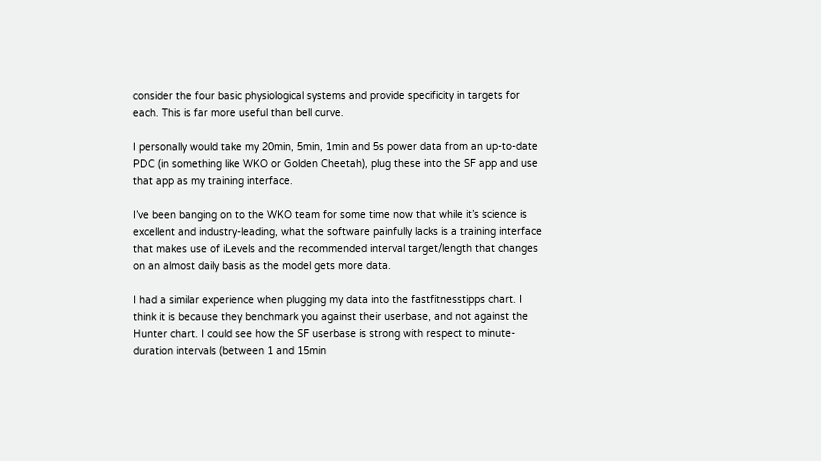consider the four basic physiological systems and provide specificity in targets for each. This is far more useful than bell curve.

I personally would take my 20min, 5min, 1min and 5s power data from an up-to-date PDC (in something like WKO or Golden Cheetah), plug these into the SF app and use that app as my training interface.

I’ve been banging on to the WKO team for some time now that while it’s science is excellent and industry-leading, what the software painfully lacks is a training interface that makes use of iLevels and the recommended interval target/length that changes on an almost daily basis as the model gets more data.

I had a similar experience when plugging my data into the fastfitnesstipps chart. I think it is because they benchmark you against their userbase, and not against the Hunter chart. I could see how the SF userbase is strong with respect to minute-duration intervals (between 1 and 15min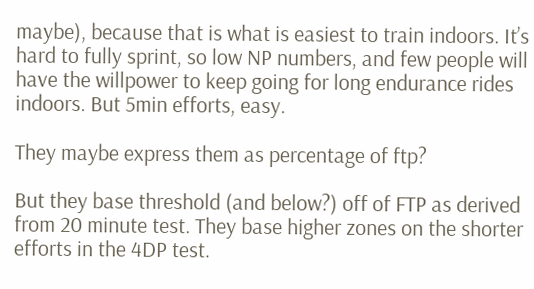maybe), because that is what is easiest to train indoors. It’s hard to fully sprint, so low NP numbers, and few people will have the willpower to keep going for long endurance rides indoors. But 5min efforts, easy.

They maybe express them as percentage of ftp?

But they base threshold (and below?) off of FTP as derived from 20 minute test. They base higher zones on the shorter efforts in the 4DP test.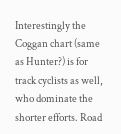Interestingly the Coggan chart (same as Hunter?) is for track cyclists as well, who dominate the shorter efforts. Road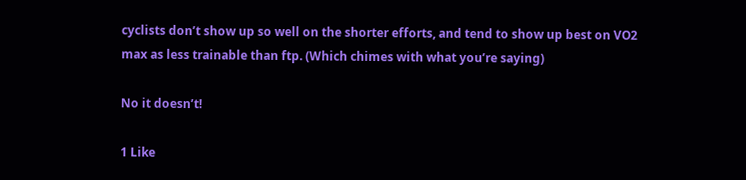cyclists don’t show up so well on the shorter efforts, and tend to show up best on VO2 max as less trainable than ftp. (Which chimes with what you’re saying)

No it doesn’t!

1 Like